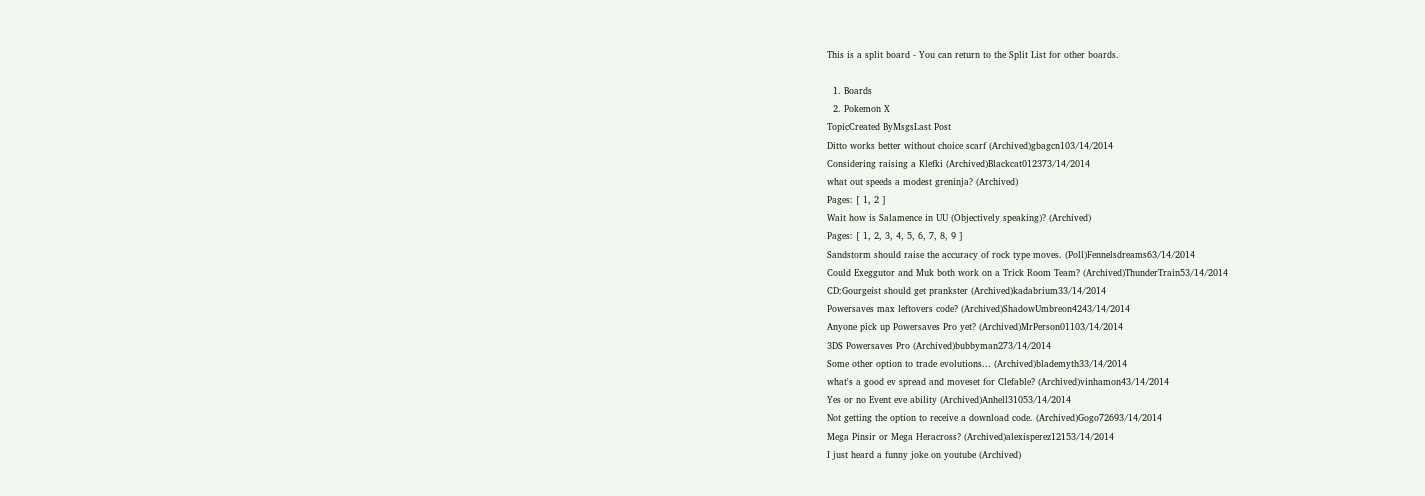This is a split board - You can return to the Split List for other boards.

  1. Boards
  2. Pokemon X
TopicCreated ByMsgsLast Post
Ditto works better without choice scarf (Archived)gbagcn103/14/2014
Considering raising a Klefki (Archived)Blackcat012373/14/2014
what out speeds a modest greninja? (Archived)
Pages: [ 1, 2 ]
Wait how is Salamence in UU (Objectively speaking)? (Archived)
Pages: [ 1, 2, 3, 4, 5, 6, 7, 8, 9 ]
Sandstorm should raise the accuracy of rock type moves. (Poll)Fennelsdreams63/14/2014
Could Exeggutor and Muk both work on a Trick Room Team? (Archived)ThunderTrain53/14/2014
CD:Gourgeist should get prankster (Archived)kadabrium33/14/2014
Powersaves max leftovers code? (Archived)ShadowUmbreon4243/14/2014
Anyone pick up Powersaves Pro yet? (Archived)MrPerson01103/14/2014
3DS Powersaves Pro (Archived)bubbyman273/14/2014
Some other option to trade evolutions... (Archived)blademyth33/14/2014
what's a good ev spread and moveset for Clefable? (Archived)vinhamon43/14/2014
Yes or no Event eve ability (Archived)Anhell31053/14/2014
Not getting the option to receive a download code. (Archived)Gogo72693/14/2014
Mega Pinsir or Mega Heracross? (Archived)alexisperez12153/14/2014
I just heard a funny joke on youtube (Archived)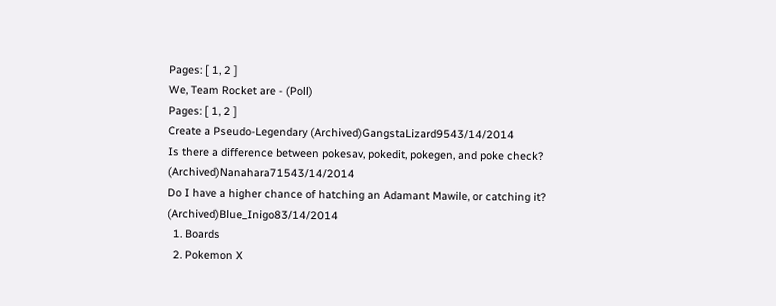Pages: [ 1, 2 ]
We, Team Rocket are - (Poll)
Pages: [ 1, 2 ]
Create a Pseudo-Legendary (Archived)GangstaLizard9543/14/2014
Is there a difference between pokesav, pokedit, pokegen, and poke check? (Archived)Nanahara71543/14/2014
Do I have a higher chance of hatching an Adamant Mawile, or catching it? (Archived)Blue_Inigo83/14/2014
  1. Boards
  2. Pokemon X